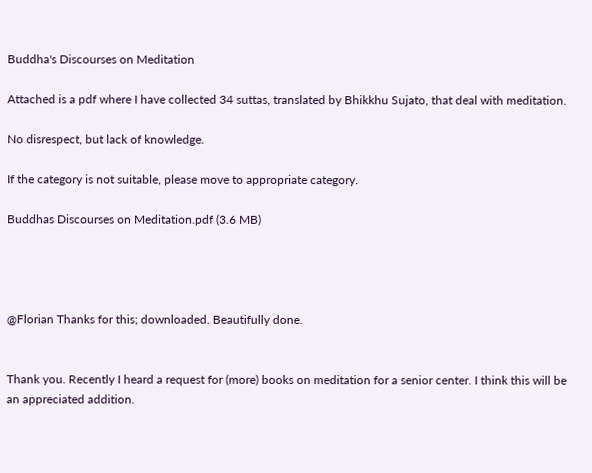Buddha's Discourses on Meditation

Attached is a pdf where I have collected 34 suttas, translated by Bhikkhu Sujato, that deal with meditation.

No disrespect, but lack of knowledge.

If the category is not suitable, please move to appropriate category.

Buddhas Discourses on Meditation.pdf (3.6 MB)




@Florian Thanks for this; downloaded. Beautifully done.


Thank you. Recently I heard a request for (more) books on meditation for a senior center. I think this will be an appreciated addition.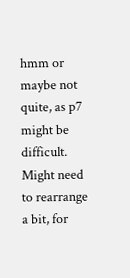hmm or maybe not quite, as p7 might be difficult. Might need to rearrange a bit, for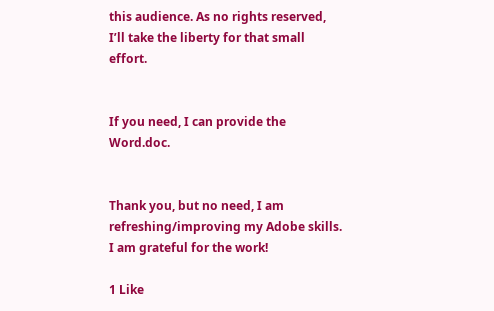this audience. As no rights reserved, I’ll take the liberty for that small effort.


If you need, I can provide the Word.doc.


Thank you, but no need, I am refreshing/improving my Adobe skills. I am grateful for the work!

1 Like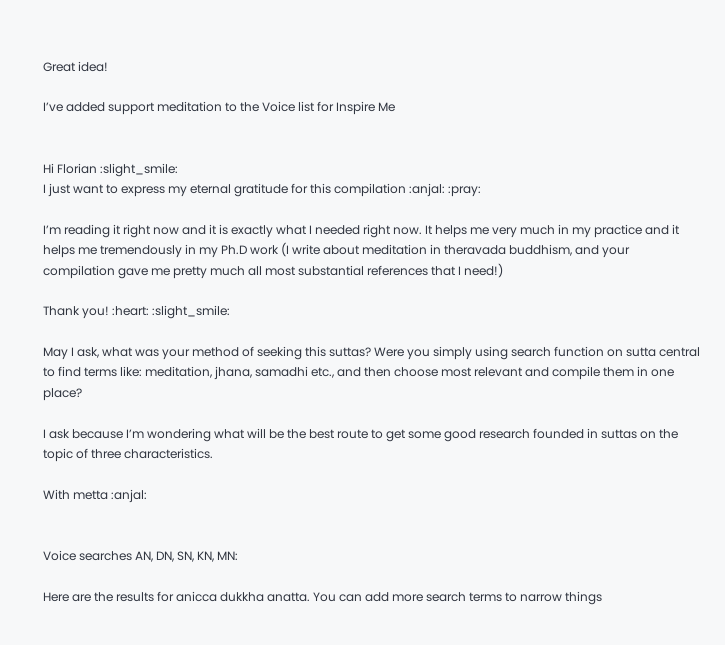Great idea!

I’ve added support meditation to the Voice list for Inspire Me


Hi Florian :slight_smile:
I just want to express my eternal gratitude for this compilation :anjal: :pray:

I’m reading it right now and it is exactly what I needed right now. It helps me very much in my practice and it helps me tremendously in my Ph.D work (I write about meditation in theravada buddhism, and your compilation gave me pretty much all most substantial references that I need!)

Thank you! :heart: :slight_smile:

May I ask, what was your method of seeking this suttas? Were you simply using search function on sutta central to find terms like: meditation, jhana, samadhi etc., and then choose most relevant and compile them in one place?

I ask because I’m wondering what will be the best route to get some good research founded in suttas on the topic of three characteristics.

With metta :anjal:


Voice searches AN, DN, SN, KN, MN:

Here are the results for anicca dukkha anatta. You can add more search terms to narrow things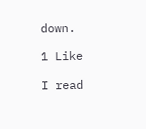down.

1 Like

I read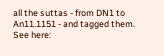all the suttas - from DN1 to An11.1151 - and tagged them. See here: